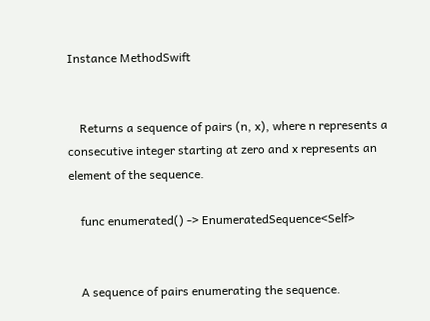Instance MethodSwift


    Returns a sequence of pairs (n, x), where n represents a consecutive integer starting at zero and x represents an element of the sequence.

    func enumerated() -> EnumeratedSequence<Self>


    A sequence of pairs enumerating the sequence.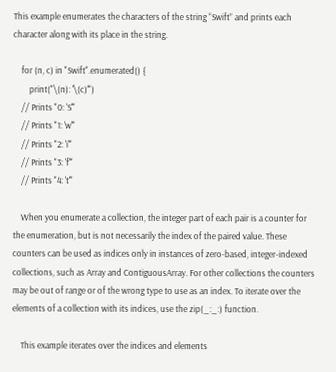This example enumerates the characters of the string “Swift” and prints each character along with its place in the string.

    for (n, c) in "Swift".enumerated() {
        print("\(n): '\(c)'")
    // Prints "0: 'S'"
    // Prints "1: 'w'"
    // Prints "2: 'i'"
    // Prints "3: 'f'"
    // Prints "4: 't'"

    When you enumerate a collection, the integer part of each pair is a counter for the enumeration, but is not necessarily the index of the paired value. These counters can be used as indices only in instances of zero-based, integer-indexed collections, such as Array and ContiguousArray. For other collections the counters may be out of range or of the wrong type to use as an index. To iterate over the elements of a collection with its indices, use the zip(_:_:) function.

    This example iterates over the indices and elements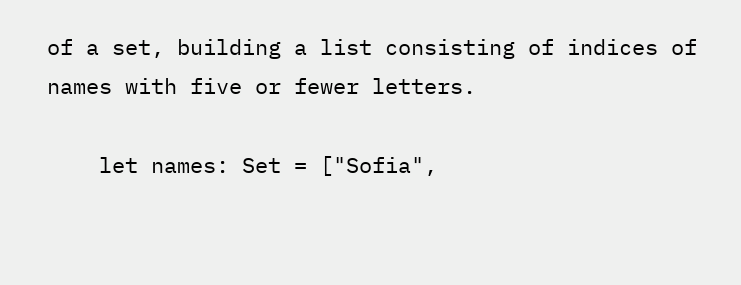of a set, building a list consisting of indices of names with five or fewer letters.

    let names: Set = ["Sofia",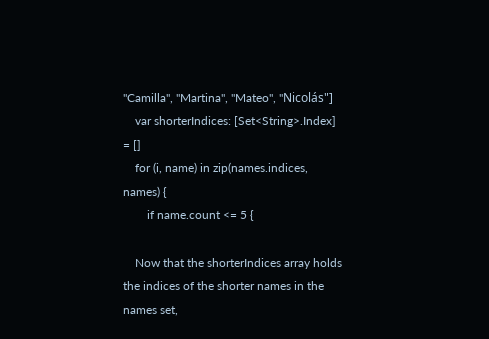"Camilla", "Martina", "Mateo", "Nicolás"]
    var shorterIndices: [Set<String>.Index] = []
    for (i, name) in zip(names.indices, names) {
        if name.count <= 5 {

    Now that the shorterIndices array holds the indices of the shorter names in the names set,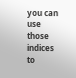you can use those indices to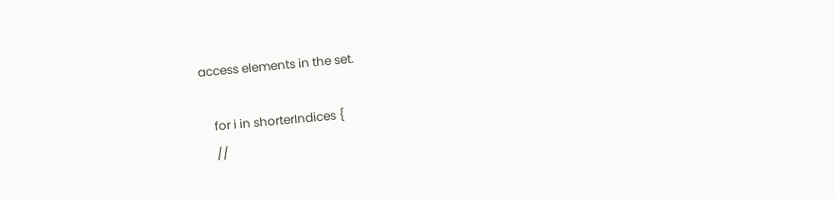access elements in the set.

    for i in shorterIndices {
    //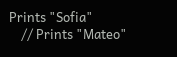Prints "Sofia"
    // Prints "Mateo"